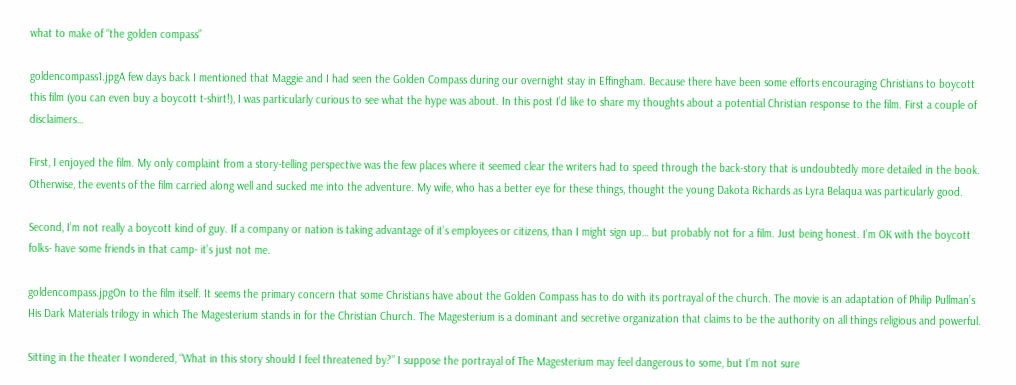what to make of “the golden compass”

goldencompass1.jpgA few days back I mentioned that Maggie and I had seen the Golden Compass during our overnight stay in Effingham. Because there have been some efforts encouraging Christians to boycott this film (you can even buy a boycott t-shirt!), I was particularly curious to see what the hype was about. In this post I’d like to share my thoughts about a potential Christian response to the film. First a couple of disclaimers…

First, I enjoyed the film. My only complaint from a story-telling perspective was the few places where it seemed clear the writers had to speed through the back-story that is undoubtedly more detailed in the book. Otherwise, the events of the film carried along well and sucked me into the adventure. My wife, who has a better eye for these things, thought the young Dakota Richards as Lyra Belaqua was particularly good.

Second, I’m not really a boycott kind of guy. If a company or nation is taking advantage of it’s employees or citizens, than I might sign up… but probably not for a film. Just being honest. I’m OK with the boycott folks- have some friends in that camp- it’s just not me.

goldencompass.jpgOn to the film itself. It seems the primary concern that some Christians have about the Golden Compass has to do with its portrayal of the church. The movie is an adaptation of Philip Pullman’s His Dark Materials trilogy in which The Magesterium stands in for the Christian Church. The Magesterium is a dominant and secretive organization that claims to be the authority on all things religious and powerful.

Sitting in the theater I wondered, “What in this story should I feel threatened by?” I suppose the portrayal of The Magesterium may feel dangerous to some, but I’m not sure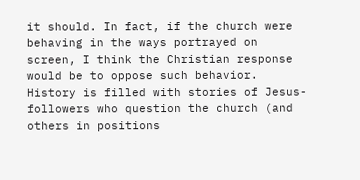it should. In fact, if the church were behaving in the ways portrayed on screen, I think the Christian response would be to oppose such behavior. History is filled with stories of Jesus-followers who question the church (and others in positions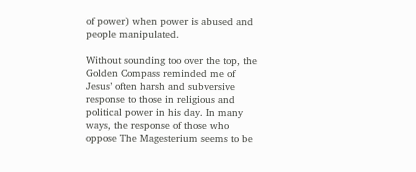of power) when power is abused and people manipulated.

Without sounding too over the top, the Golden Compass reminded me of Jesus’ often harsh and subversive response to those in religious and political power in his day. In many ways, the response of those who oppose The Magesterium seems to be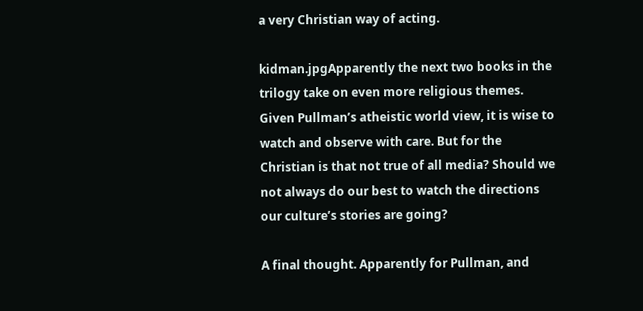a very Christian way of acting.

kidman.jpgApparently the next two books in the trilogy take on even more religious themes. Given Pullman’s atheistic world view, it is wise to watch and observe with care. But for the Christian is that not true of all media? Should we not always do our best to watch the directions our culture’s stories are going?

A final thought. Apparently for Pullman, and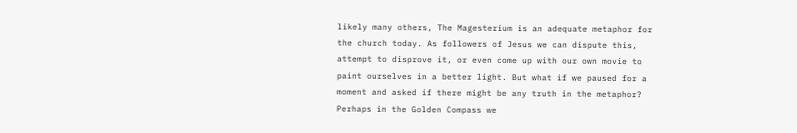likely many others, The Magesterium is an adequate metaphor for the church today. As followers of Jesus we can dispute this, attempt to disprove it, or even come up with our own movie to paint ourselves in a better light. But what if we paused for a moment and asked if there might be any truth in the metaphor? Perhaps in the Golden Compass we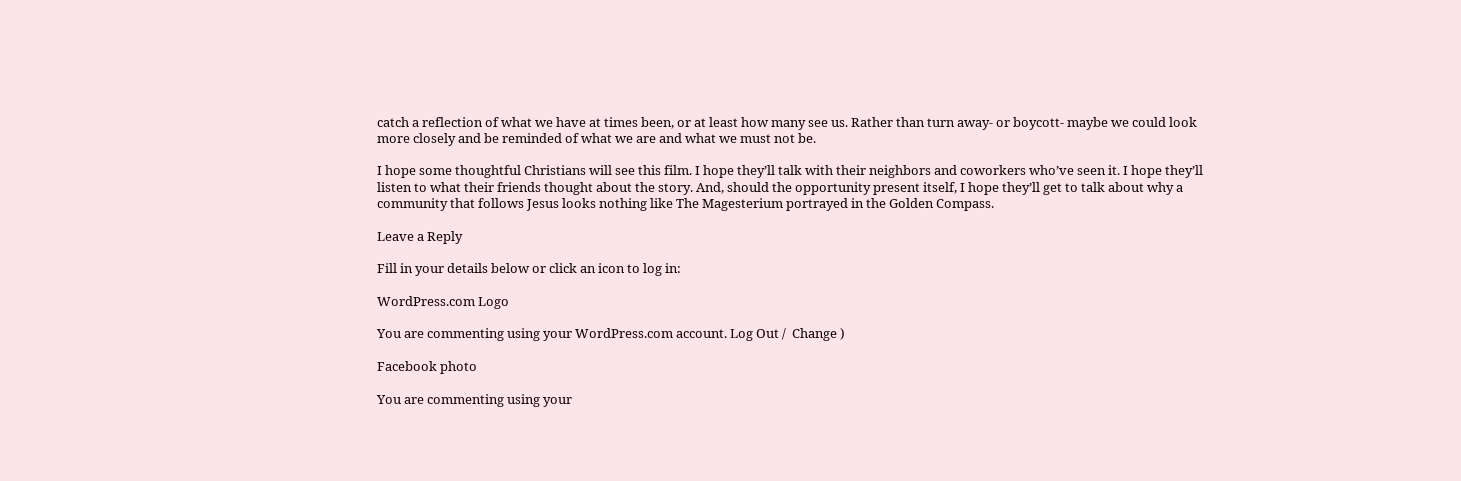catch a reflection of what we have at times been, or at least how many see us. Rather than turn away- or boycott- maybe we could look more closely and be reminded of what we are and what we must not be.

I hope some thoughtful Christians will see this film. I hope they’ll talk with their neighbors and coworkers who’ve seen it. I hope they’ll listen to what their friends thought about the story. And, should the opportunity present itself, I hope they’ll get to talk about why a community that follows Jesus looks nothing like The Magesterium portrayed in the Golden Compass.

Leave a Reply

Fill in your details below or click an icon to log in:

WordPress.com Logo

You are commenting using your WordPress.com account. Log Out /  Change )

Facebook photo

You are commenting using your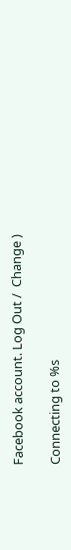Facebook account. Log Out /  Change )

Connecting to %s